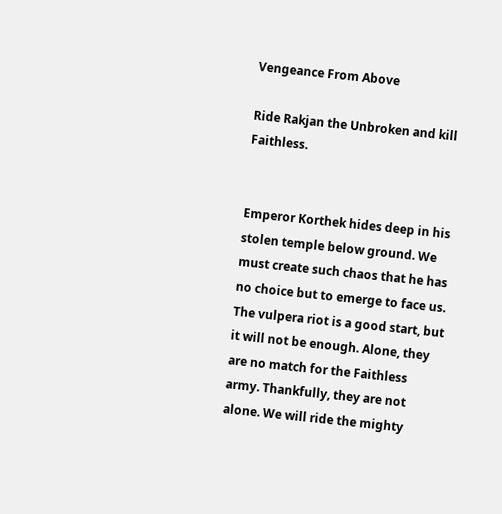Vengeance From Above

Ride Rakjan the Unbroken and kill Faithless.


Emperor Korthek hides deep in his stolen temple below ground. We must create such chaos that he has no choice but to emerge to face us. The vulpera riot is a good start, but it will not be enough. Alone, they are no match for the Faithless army. Thankfully, they are not alone. We will ride the mighty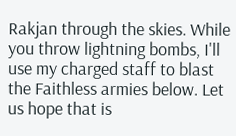Rakjan through the skies. While you throw lightning bombs, I'll use my charged staff to blast the Faithless armies below. Let us hope that is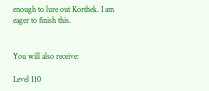enough to lure out Korthek. I am eager to finish this.


You will also receive:

Level 110